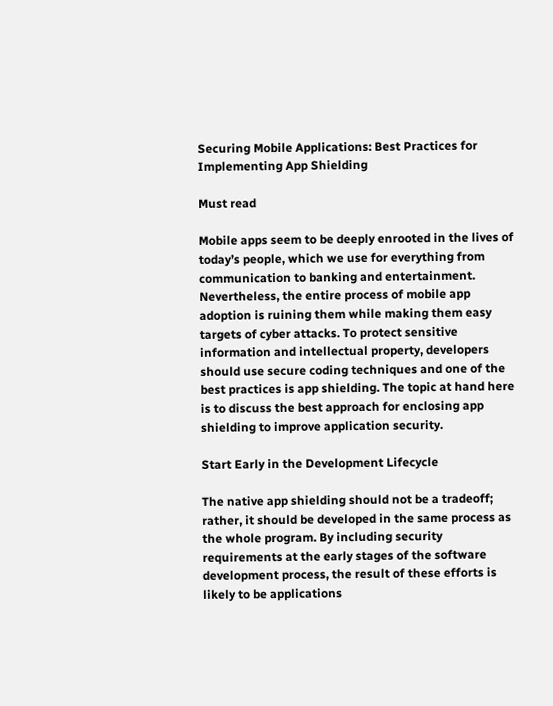Securing Mobile Applications: Best Practices for Implementing App Shielding

Must read

Mobile apps seem to be deeply enrooted in the lives of today’s people, which we use for everything from communication to banking and entertainment. Nevertheless, the entire process of mobile app adoption is ruining them while making them easy targets of cyber attacks. To protect sensitive information and intellectual property, developers should use secure coding techniques and one of the best practices is app shielding. The topic at hand here is to discuss the best approach for enclosing app shielding to improve application security.

Start Early in the Development Lifecycle

The native app shielding should not be a tradeoff; rather, it should be developed in the same process as the whole program. By including security requirements at the early stages of the software development process, the result of these efforts is likely to be applications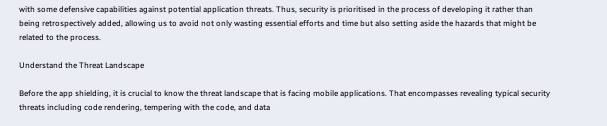with some defensive capabilities against potential application threats. Thus, security is prioritised in the process of developing it rather than being retrospectively added, allowing us to avoid not only wasting essential efforts and time but also setting aside the hazards that might be related to the process.

Understand the Threat Landscape

Before the app shielding, it is crucial to know the threat landscape that is facing mobile applications. That encompasses revealing typical security threats including code rendering, tempering with the code, and data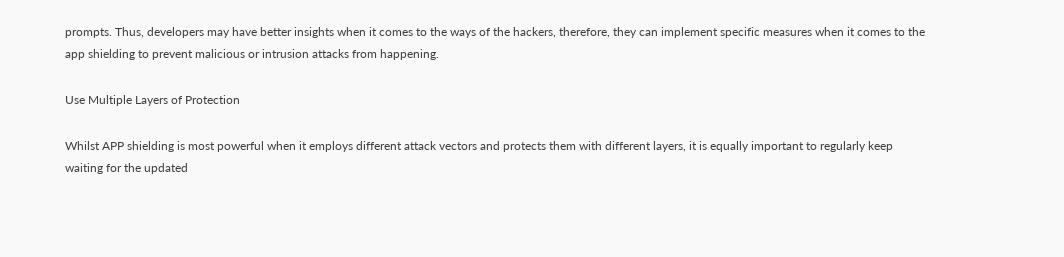prompts. Thus, developers may have better insights when it comes to the ways of the hackers, therefore, they can implement specific measures when it comes to the app shielding to prevent malicious or intrusion attacks from happening.

Use Multiple Layers of Protection

Whilst APP shielding is most powerful when it employs different attack vectors and protects them with different layers, it is equally important to regularly keep waiting for the updated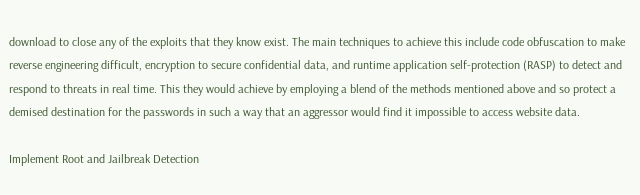download to close any of the exploits that they know exist. The main techniques to achieve this include code obfuscation to make reverse engineering difficult, encryption to secure confidential data, and runtime application self-protection (RASP) to detect and respond to threats in real time. This they would achieve by employing a blend of the methods mentioned above and so protect a demised destination for the passwords in such a way that an aggressor would find it impossible to access website data.

Implement Root and Jailbreak Detection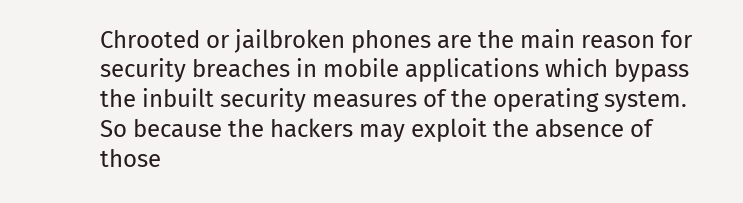Chrooted or jailbroken phones are the main reason for security breaches in mobile applications which bypass the inbuilt security measures of the operating system. So because the hackers may exploit the absence of those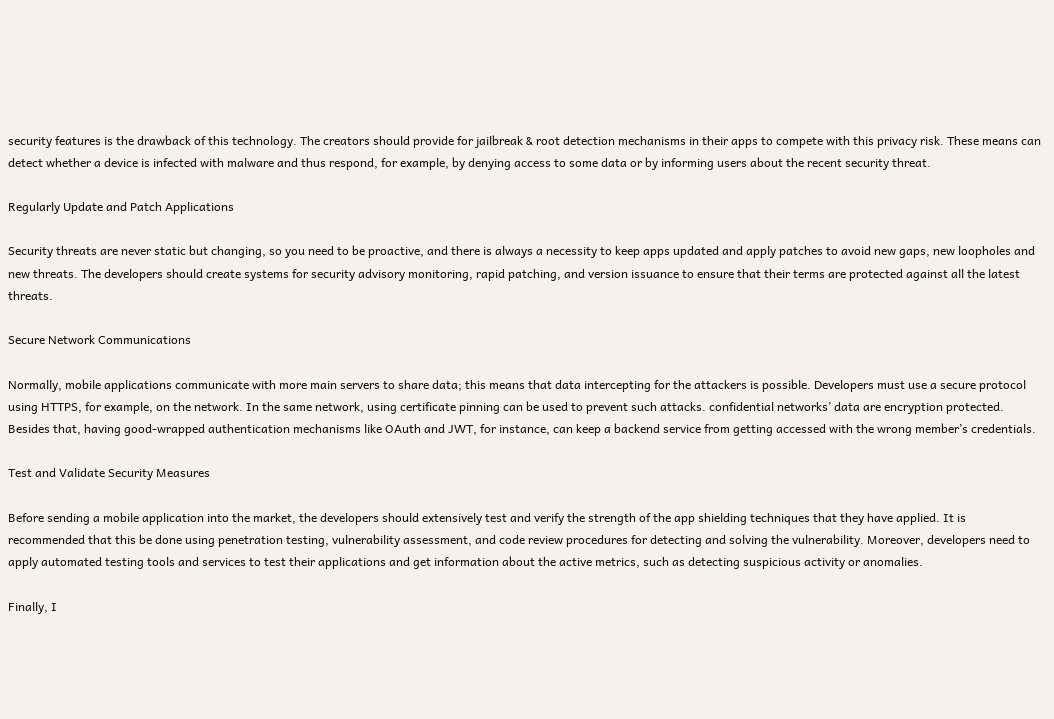security features is the drawback of this technology. The creators should provide for jailbreak & root detection mechanisms in their apps to compete with this privacy risk. These means can detect whether a device is infected with malware and thus respond, for example, by denying access to some data or by informing users about the recent security threat.

Regularly Update and Patch Applications

Security threats are never static but changing, so you need to be proactive, and there is always a necessity to keep apps updated and apply patches to avoid new gaps, new loopholes and new threats. The developers should create systems for security advisory monitoring, rapid patching, and version issuance to ensure that their terms are protected against all the latest threats.

Secure Network Communications

Normally, mobile applications communicate with more main servers to share data; this means that data intercepting for the attackers is possible. Developers must use a secure protocol using HTTPS, for example, on the network. In the same network, using certificate pinning can be used to prevent such attacks. confidential networks’ data are encryption protected. Besides that, having good-wrapped authentication mechanisms like OAuth and JWT, for instance, can keep a backend service from getting accessed with the wrong member’s credentials.

Test and Validate Security Measures

Before sending a mobile application into the market, the developers should extensively test and verify the strength of the app shielding techniques that they have applied. It is recommended that this be done using penetration testing, vulnerability assessment, and code review procedures for detecting and solving the vulnerability. Moreover, developers need to apply automated testing tools and services to test their applications and get information about the active metrics, such as detecting suspicious activity or anomalies.

Finally, I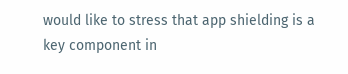would like to stress that app shielding is a key component in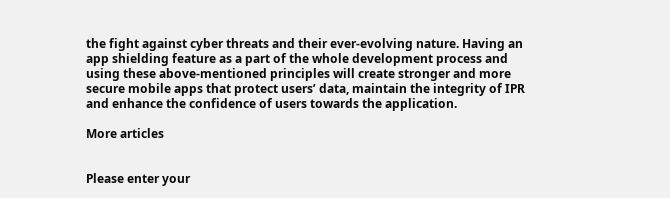the fight against cyber threats and their ever-evolving nature. Having an app shielding feature as a part of the whole development process and using these above-mentioned principles will create stronger and more secure mobile apps that protect users’ data, maintain the integrity of IPR and enhance the confidence of users towards the application.

More articles


Please enter your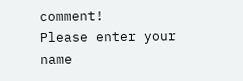comment!
Please enter your name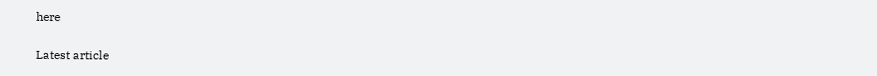here

Latest article